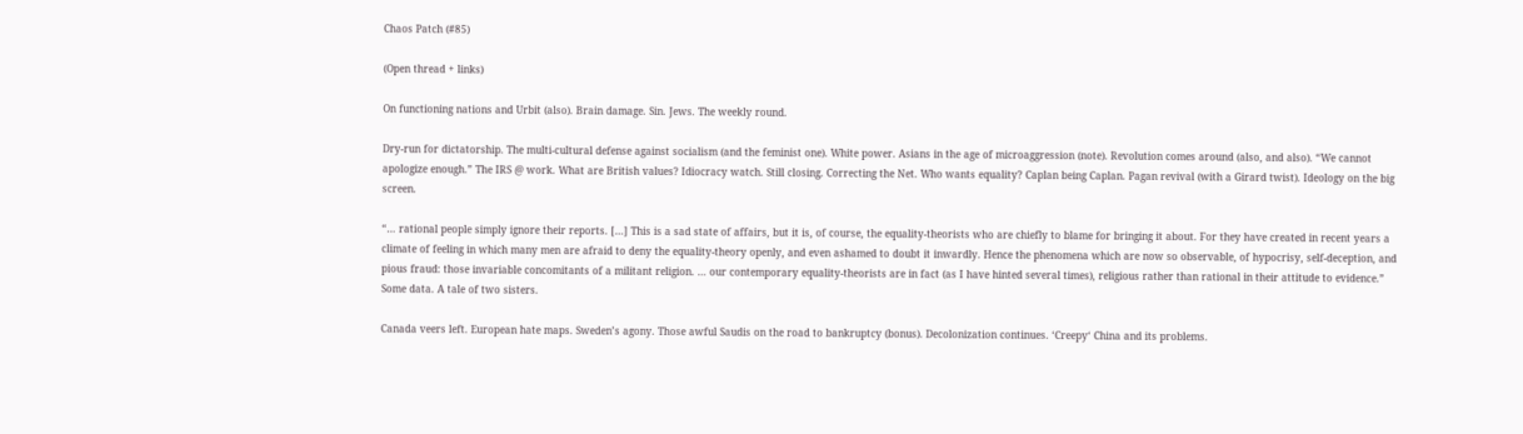Chaos Patch (#85)

(Open thread + links)

On functioning nations and Urbit (also). Brain damage. Sin. Jews. The weekly round.

Dry-run for dictatorship. The multi-cultural defense against socialism (and the feminist one). White power. Asians in the age of microaggression (note). Revolution comes around (also, and also). “We cannot apologize enough.” The IRS @ work. What are British values? Idiocracy watch. Still closing. Correcting the Net. Who wants equality? Caplan being Caplan. Pagan revival (with a Girard twist). Ideology on the big screen.

“… rational people simply ignore their reports. […] This is a sad state of affairs, but it is, of course, the equality-theorists who are chiefly to blame for bringing it about. For they have created in recent years a climate of feeling in which many men are afraid to deny the equality-theory openly, and even ashamed to doubt it inwardly. Hence the phenomena which are now so observable, of hypocrisy, self-deception, and pious fraud: those invariable concomitants of a militant religion. … our contemporary equality-theorists are in fact (as I have hinted several times), religious rather than rational in their attitude to evidence.” Some data. A tale of two sisters.

Canada veers left. European hate maps. Sweden’s agony. Those awful Saudis on the road to bankruptcy (bonus). Decolonization continues. ‘Creepy‘ China and its problems.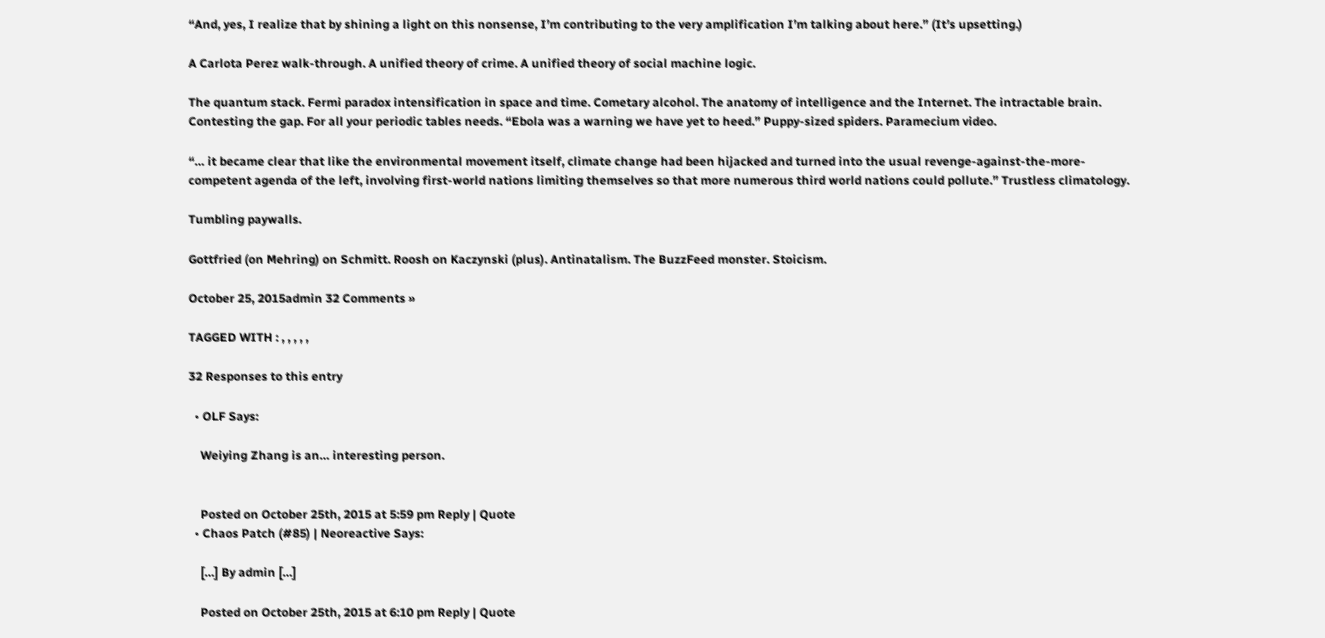“And, yes, I realize that by shining a light on this nonsense, I’m contributing to the very amplification I’m talking about here.” (It’s upsetting.)

A Carlota Perez walk-through. A unified theory of crime. A unified theory of social machine logic.

The quantum stack. Fermi paradox intensification in space and time. Cometary alcohol. The anatomy of intelligence and the Internet. The intractable brain. Contesting the gap. For all your periodic tables needs. “Ebola was a warning we have yet to heed.” Puppy-sized spiders. Paramecium video.

“… it became clear that like the environmental movement itself, climate change had been hijacked and turned into the usual revenge-against-the-more-competent agenda of the left, involving first-world nations limiting themselves so that more numerous third world nations could pollute.” Trustless climatology.

Tumbling paywalls.

Gottfried (on Mehring) on Schmitt. Roosh on Kaczynski (plus). Antinatalism. The BuzzFeed monster. Stoicism.

October 25, 2015admin 32 Comments »

TAGGED WITH : , , , , ,

32 Responses to this entry

  • OLF Says:

    Weiying Zhang is an… interesting person.


    Posted on October 25th, 2015 at 5:59 pm Reply | Quote
  • Chaos Patch (#85) | Neoreactive Says:

    […] By admin […]

    Posted on October 25th, 2015 at 6:10 pm Reply | Quote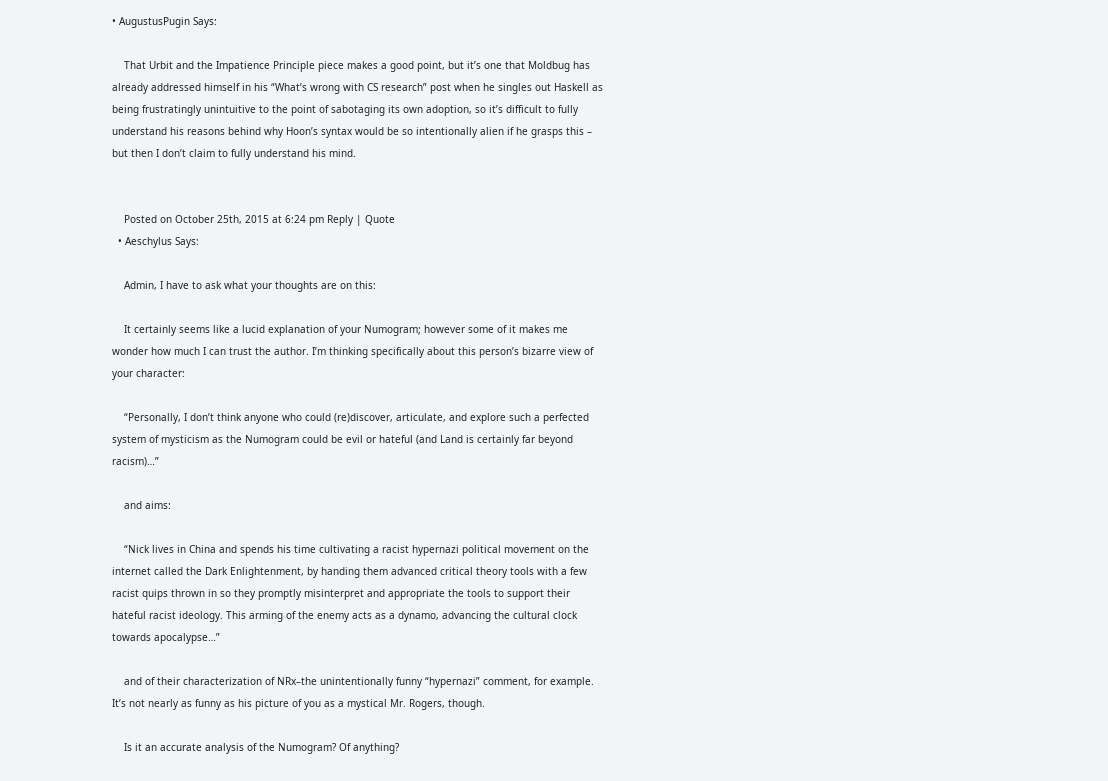• AugustusPugin Says:

    That Urbit and the Impatience Principle piece makes a good point, but it’s one that Moldbug has already addressed himself in his “What’s wrong with CS research” post when he singles out Haskell as being frustratingly unintuitive to the point of sabotaging its own adoption, so it’s difficult to fully understand his reasons behind why Hoon’s syntax would be so intentionally alien if he grasps this – but then I don’t claim to fully understand his mind.


    Posted on October 25th, 2015 at 6:24 pm Reply | Quote
  • Aeschylus Says:

    Admin, I have to ask what your thoughts are on this:

    It certainly seems like a lucid explanation of your Numogram; however some of it makes me wonder how much I can trust the author. I’m thinking specifically about this person’s bizarre view of your character:

    “Personally, I don’t think anyone who could (re)discover, articulate, and explore such a perfected system of mysticism as the Numogram could be evil or hateful (and Land is certainly far beyond racism)…”

    and aims:

    “Nick lives in China and spends his time cultivating a racist hypernazi political movement on the internet called the Dark Enlightenment, by handing them advanced critical theory tools with a few racist quips thrown in so they promptly misinterpret and appropriate the tools to support their hateful racist ideology. This arming of the enemy acts as a dynamo, advancing the cultural clock towards apocalypse…”

    and of their characterization of NRx–the unintentionally funny “hypernazi” comment, for example. It’s not nearly as funny as his picture of you as a mystical Mr. Rogers, though.

    Is it an accurate analysis of the Numogram? Of anything?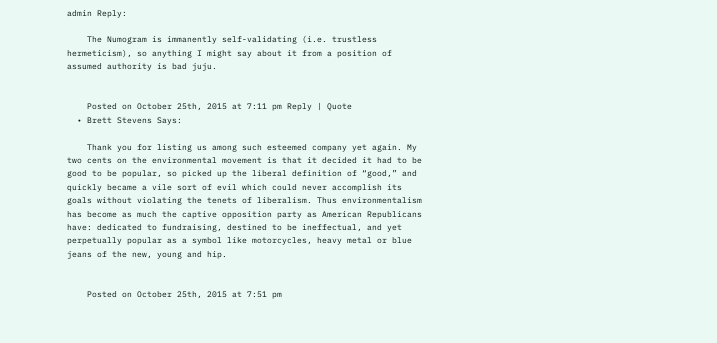admin Reply:

    The Numogram is immanently self-validating (i.e. trustless hermeticism), so anything I might say about it from a position of assumed authority is bad juju.


    Posted on October 25th, 2015 at 7:11 pm Reply | Quote
  • Brett Stevens Says:

    Thank you for listing us among such esteemed company yet again. My two cents on the environmental movement is that it decided it had to be good to be popular, so picked up the liberal definition of “good,” and quickly became a vile sort of evil which could never accomplish its goals without violating the tenets of liberalism. Thus environmentalism has become as much the captive opposition party as American Republicans have: dedicated to fundraising, destined to be ineffectual, and yet perpetually popular as a symbol like motorcycles, heavy metal or blue jeans of the new, young and hip.


    Posted on October 25th, 2015 at 7:51 pm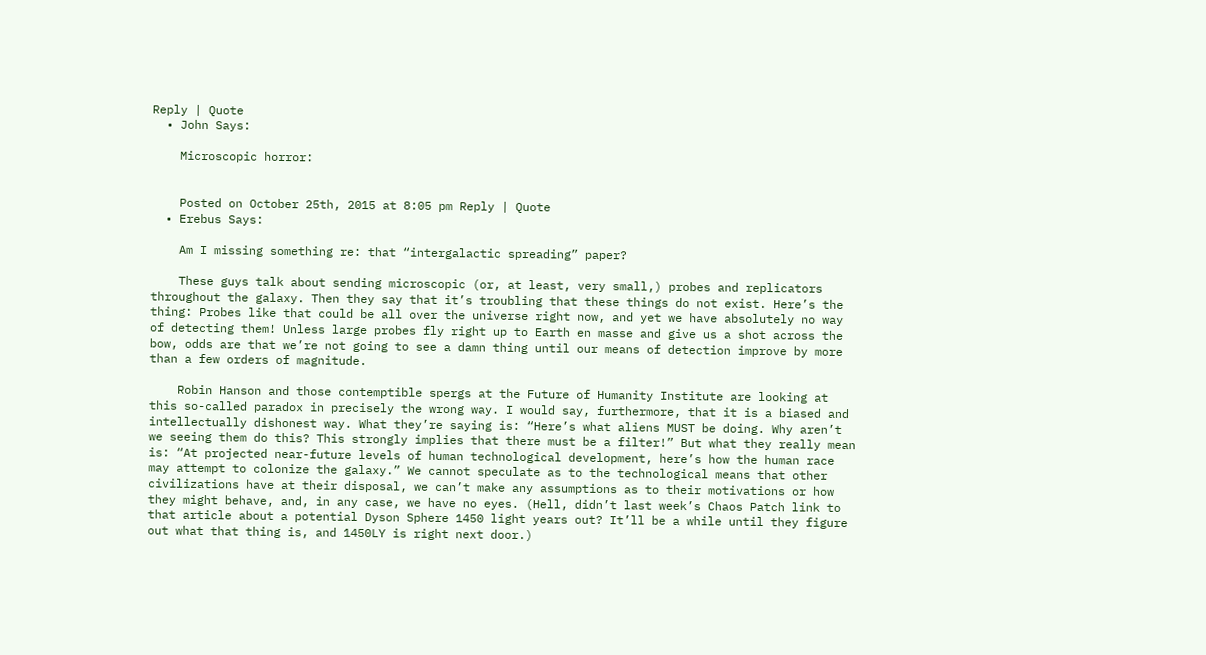Reply | Quote
  • John Says:

    Microscopic horror:


    Posted on October 25th, 2015 at 8:05 pm Reply | Quote
  • Erebus Says:

    Am I missing something re: that “intergalactic spreading” paper?

    These guys talk about sending microscopic (or, at least, very small,) probes and replicators throughout the galaxy. Then they say that it’s troubling that these things do not exist. Here’s the thing: Probes like that could be all over the universe right now, and yet we have absolutely no way of detecting them! Unless large probes fly right up to Earth en masse and give us a shot across the bow, odds are that we’re not going to see a damn thing until our means of detection improve by more than a few orders of magnitude.

    Robin Hanson and those contemptible spergs at the Future of Humanity Institute are looking at this so-called paradox in precisely the wrong way. I would say, furthermore, that it is a biased and intellectually dishonest way. What they’re saying is: “Here’s what aliens MUST be doing. Why aren’t we seeing them do this? This strongly implies that there must be a filter!” But what they really mean is: “At projected near-future levels of human technological development, here’s how the human race may attempt to colonize the galaxy.” We cannot speculate as to the technological means that other civilizations have at their disposal, we can’t make any assumptions as to their motivations or how they might behave, and, in any case, we have no eyes. (Hell, didn’t last week’s Chaos Patch link to that article about a potential Dyson Sphere 1450 light years out? It’ll be a while until they figure out what that thing is, and 1450LY is right next door.)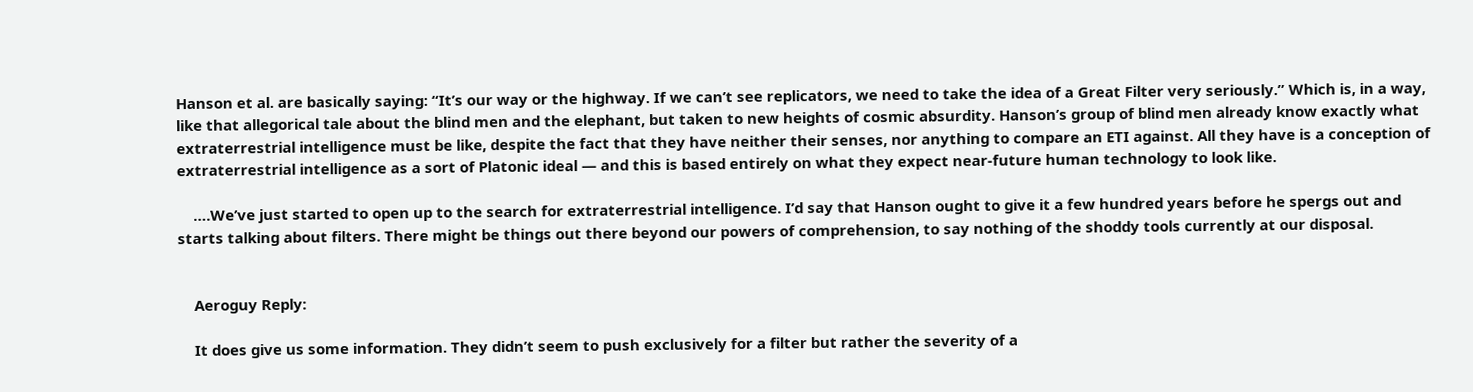Hanson et al. are basically saying: “It’s our way or the highway. If we can’t see replicators, we need to take the idea of a Great Filter very seriously.” Which is, in a way, like that allegorical tale about the blind men and the elephant, but taken to new heights of cosmic absurdity. Hanson’s group of blind men already know exactly what extraterrestrial intelligence must be like, despite the fact that they have neither their senses, nor anything to compare an ETI against. All they have is a conception of extraterrestrial intelligence as a sort of Platonic ideal — and this is based entirely on what they expect near-future human technology to look like.

    ….We’ve just started to open up to the search for extraterrestrial intelligence. I’d say that Hanson ought to give it a few hundred years before he spergs out and starts talking about filters. There might be things out there beyond our powers of comprehension, to say nothing of the shoddy tools currently at our disposal.


    Aeroguy Reply:

    It does give us some information. They didn’t seem to push exclusively for a filter but rather the severity of a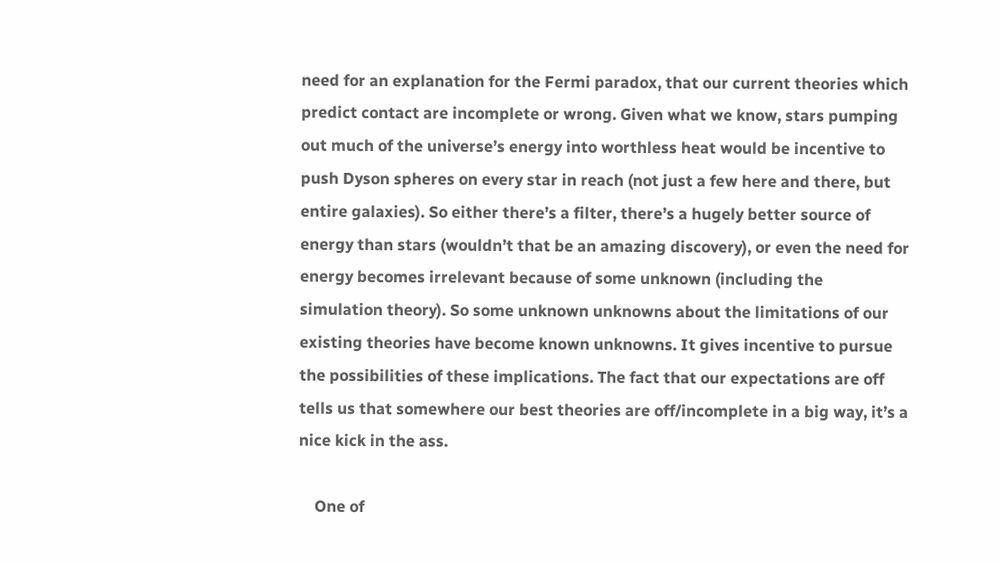need for an explanation for the Fermi paradox, that our current theories which predict contact are incomplete or wrong. Given what we know, stars pumping out much of the universe’s energy into worthless heat would be incentive to push Dyson spheres on every star in reach (not just a few here and there, but entire galaxies). So either there’s a filter, there’s a hugely better source of energy than stars (wouldn’t that be an amazing discovery), or even the need for energy becomes irrelevant because of some unknown (including the simulation theory). So some unknown unknowns about the limitations of our existing theories have become known unknowns. It gives incentive to pursue the possibilities of these implications. The fact that our expectations are off tells us that somewhere our best theories are off/incomplete in a big way, it’s a nice kick in the ass.

    One of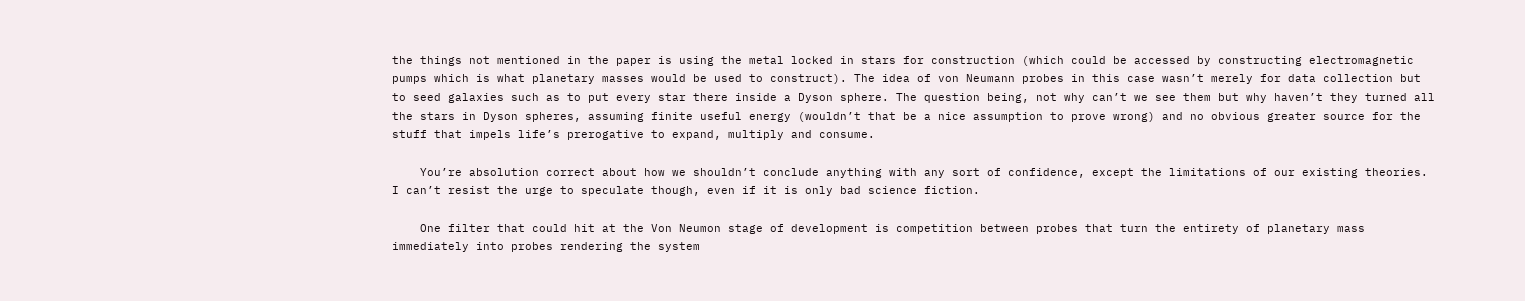the things not mentioned in the paper is using the metal locked in stars for construction (which could be accessed by constructing electromagnetic pumps which is what planetary masses would be used to construct). The idea of von Neumann probes in this case wasn’t merely for data collection but to seed galaxies such as to put every star there inside a Dyson sphere. The question being, not why can’t we see them but why haven’t they turned all the stars in Dyson spheres, assuming finite useful energy (wouldn’t that be a nice assumption to prove wrong) and no obvious greater source for the stuff that impels life’s prerogative to expand, multiply and consume.

    You’re absolution correct about how we shouldn’t conclude anything with any sort of confidence, except the limitations of our existing theories. I can’t resist the urge to speculate though, even if it is only bad science fiction.

    One filter that could hit at the Von Neumon stage of development is competition between probes that turn the entirety of planetary mass immediately into probes rendering the system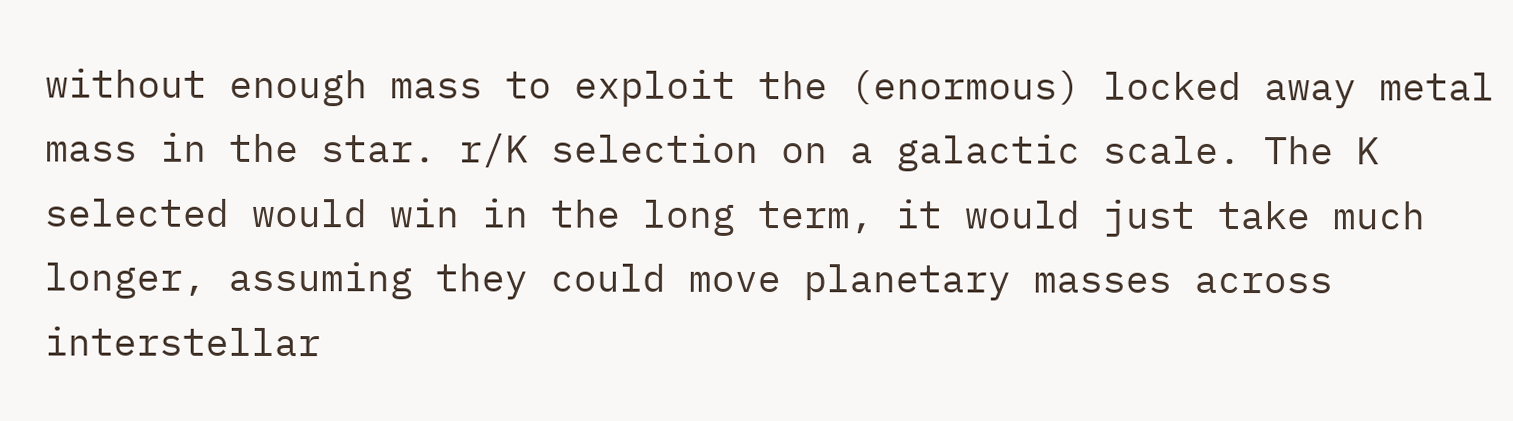without enough mass to exploit the (enormous) locked away metal mass in the star. r/K selection on a galactic scale. The K selected would win in the long term, it would just take much longer, assuming they could move planetary masses across interstellar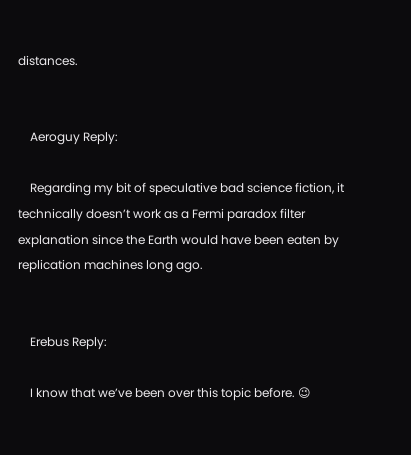distances.


    Aeroguy Reply:

    Regarding my bit of speculative bad science fiction, it technically doesn’t work as a Fermi paradox filter explanation since the Earth would have been eaten by replication machines long ago.


    Erebus Reply:

    I know that we’ve been over this topic before. 😉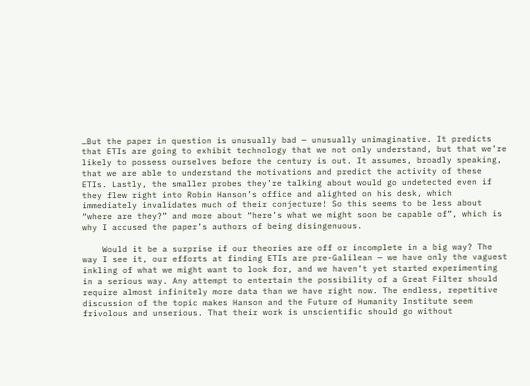…But the paper in question is unusually bad — unusually unimaginative. It predicts that ETIs are going to exhibit technology that we not only understand, but that we’re likely to possess ourselves before the century is out. It assumes, broadly speaking, that we are able to understand the motivations and predict the activity of these ETIs. Lastly, the smaller probes they’re talking about would go undetected even if they flew right into Robin Hanson’s office and alighted on his desk, which immediately invalidates much of their conjecture! So this seems to be less about “where are they?” and more about “here’s what we might soon be capable of”, which is why I accused the paper’s authors of being disingenuous.

    Would it be a surprise if our theories are off or incomplete in a big way? The way I see it, our efforts at finding ETIs are pre-Galilean — we have only the vaguest inkling of what we might want to look for, and we haven’t yet started experimenting in a serious way. Any attempt to entertain the possibility of a Great Filter should require almost infinitely more data than we have right now. The endless, repetitive discussion of the topic makes Hanson and the Future of Humanity Institute seem frivolous and unserious. That their work is unscientific should go without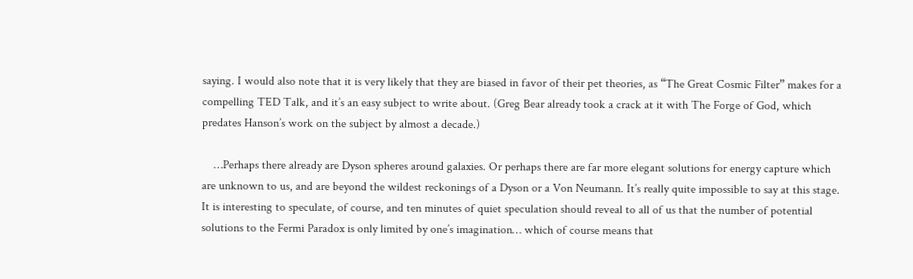saying. I would also note that it is very likely that they are biased in favor of their pet theories, as “The Great Cosmic Filter” makes for a compelling TED Talk, and it’s an easy subject to write about. (Greg Bear already took a crack at it with The Forge of God, which predates Hanson’s work on the subject by almost a decade.)

    …Perhaps there already are Dyson spheres around galaxies. Or perhaps there are far more elegant solutions for energy capture which are unknown to us, and are beyond the wildest reckonings of a Dyson or a Von Neumann. It’s really quite impossible to say at this stage. It is interesting to speculate, of course, and ten minutes of quiet speculation should reveal to all of us that the number of potential solutions to the Fermi Paradox is only limited by one’s imagination… which of course means that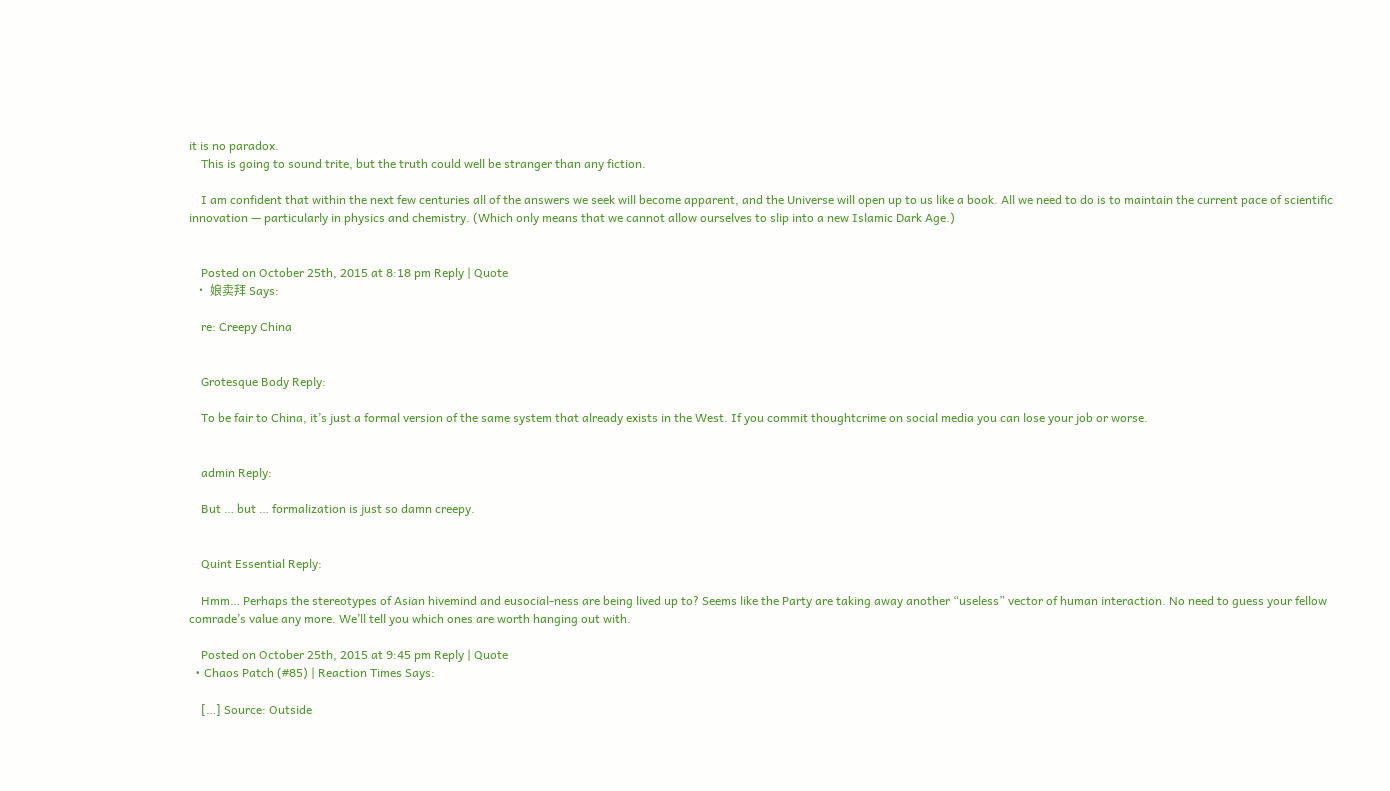it is no paradox.
    This is going to sound trite, but the truth could well be stranger than any fiction.

    I am confident that within the next few centuries all of the answers we seek will become apparent, and the Universe will open up to us like a book. All we need to do is to maintain the current pace of scientific innovation — particularly in physics and chemistry. (Which only means that we cannot allow ourselves to slip into a new Islamic Dark Age.)


    Posted on October 25th, 2015 at 8:18 pm Reply | Quote
  • 娘卖拜 Says:

    re: Creepy China


    Grotesque Body Reply:

    To be fair to China, it’s just a formal version of the same system that already exists in the West. If you commit thoughtcrime on social media you can lose your job or worse.


    admin Reply:

    But … but … formalization is just so damn creepy.


    Quint Essential Reply:

    Hmm… Perhaps the stereotypes of Asian hivemind and eusocial-ness are being lived up to? Seems like the Party are taking away another “useless” vector of human interaction. No need to guess your fellow comrade’s value any more. We’ll tell you which ones are worth hanging out with.

    Posted on October 25th, 2015 at 9:45 pm Reply | Quote
  • Chaos Patch (#85) | Reaction Times Says:

    […] Source: Outside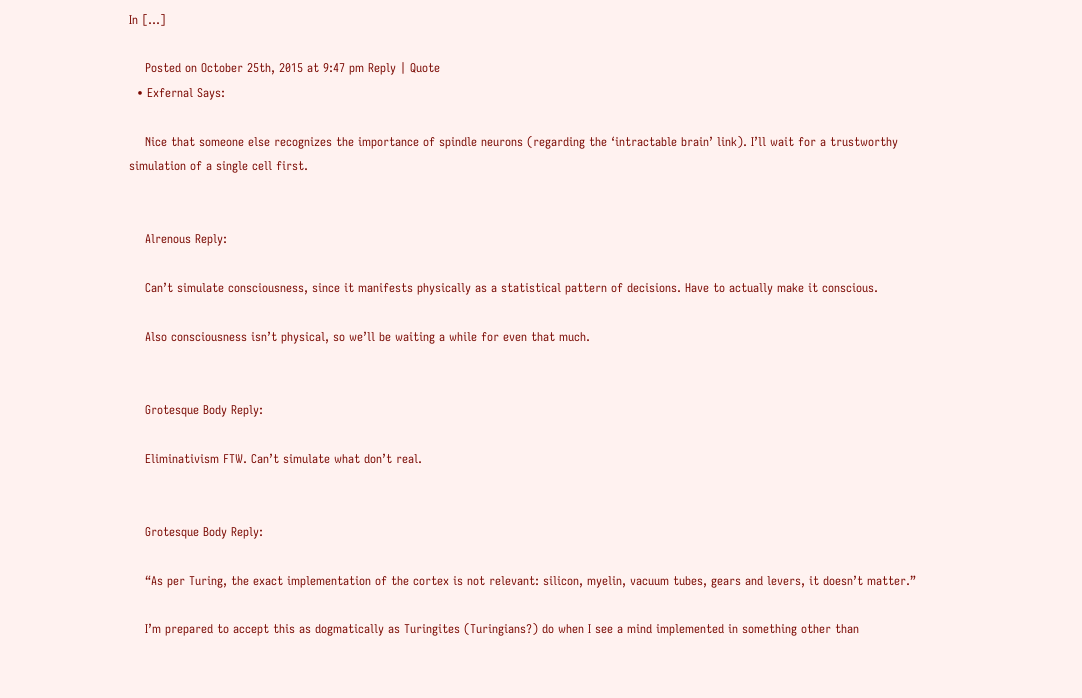In […]

    Posted on October 25th, 2015 at 9:47 pm Reply | Quote
  • Exfernal Says:

    Nice that someone else recognizes the importance of spindle neurons (regarding the ‘intractable brain’ link). I’ll wait for a trustworthy simulation of a single cell first.


    Alrenous Reply:

    Can’t simulate consciousness, since it manifests physically as a statistical pattern of decisions. Have to actually make it conscious.

    Also consciousness isn’t physical, so we’ll be waiting a while for even that much.


    Grotesque Body Reply:

    Eliminativism FTW. Can’t simulate what don’t real.


    Grotesque Body Reply:

    “As per Turing, the exact implementation of the cortex is not relevant: silicon, myelin, vacuum tubes, gears and levers, it doesn’t matter.”

    I’m prepared to accept this as dogmatically as Turingites (Turingians?) do when I see a mind implemented in something other than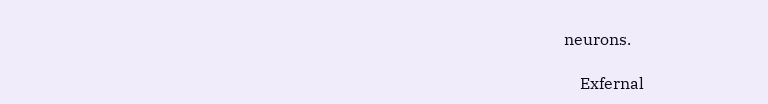neurons.

    Exfernal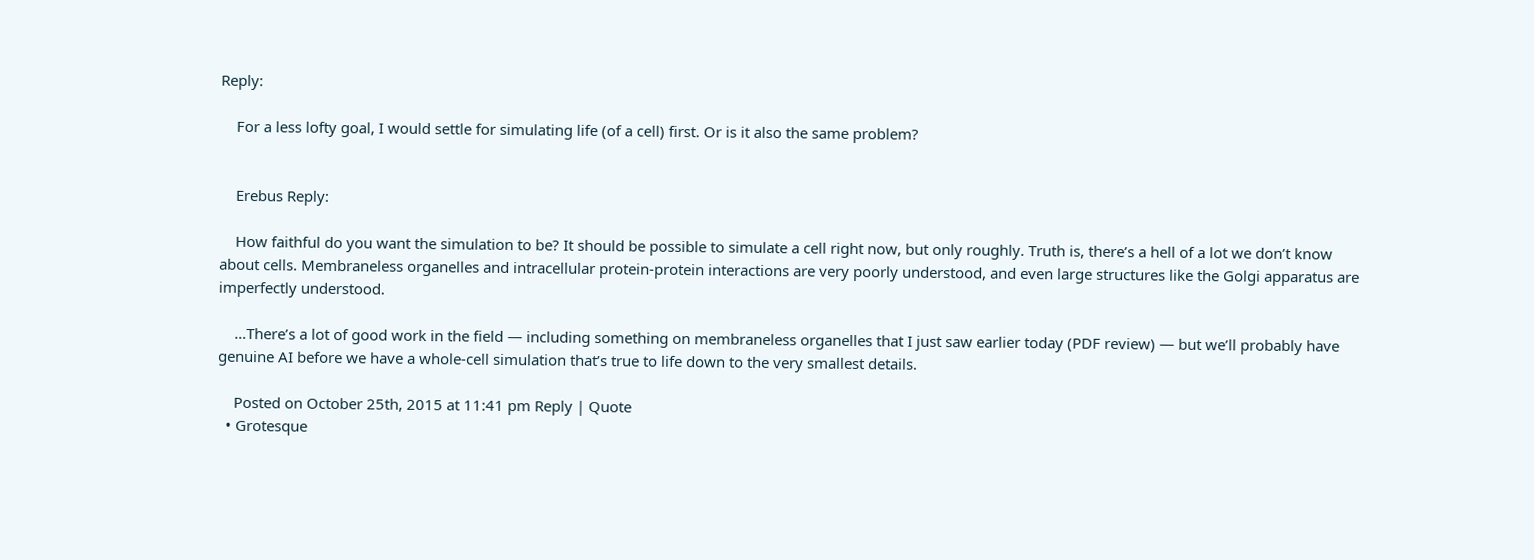Reply:

    For a less lofty goal, I would settle for simulating life (of a cell) first. Or is it also the same problem?


    Erebus Reply:

    How faithful do you want the simulation to be? It should be possible to simulate a cell right now, but only roughly. Truth is, there’s a hell of a lot we don’t know about cells. Membraneless organelles and intracellular protein-protein interactions are very poorly understood, and even large structures like the Golgi apparatus are imperfectly understood.

    …There’s a lot of good work in the field — including something on membraneless organelles that I just saw earlier today (PDF review) — but we’ll probably have genuine AI before we have a whole-cell simulation that’s true to life down to the very smallest details.

    Posted on October 25th, 2015 at 11:41 pm Reply | Quote
  • Grotesque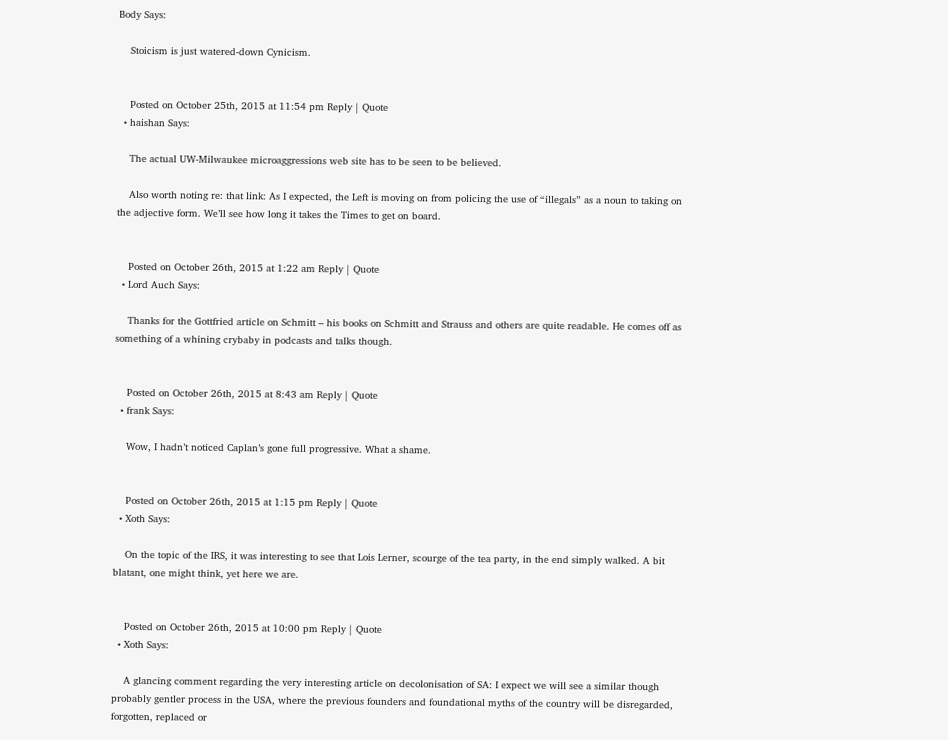Body Says:

    Stoicism is just watered-down Cynicism.


    Posted on October 25th, 2015 at 11:54 pm Reply | Quote
  • haishan Says:

    The actual UW-Milwaukee microaggressions web site has to be seen to be believed.

    Also worth noting re: that link: As I expected, the Left is moving on from policing the use of “illegals” as a noun to taking on the adjective form. We’ll see how long it takes the Times to get on board.


    Posted on October 26th, 2015 at 1:22 am Reply | Quote
  • Lord Auch Says:

    Thanks for the Gottfried article on Schmitt – his books on Schmitt and Strauss and others are quite readable. He comes off as something of a whining crybaby in podcasts and talks though.


    Posted on October 26th, 2015 at 8:43 am Reply | Quote
  • frank Says:

    Wow, I hadn’t noticed Caplan’s gone full progressive. What a shame.


    Posted on October 26th, 2015 at 1:15 pm Reply | Quote
  • Xoth Says:

    On the topic of the IRS, it was interesting to see that Lois Lerner, scourge of the tea party, in the end simply walked. A bit blatant, one might think, yet here we are.


    Posted on October 26th, 2015 at 10:00 pm Reply | Quote
  • Xoth Says:

    A glancing comment regarding the very interesting article on decolonisation of SA: I expect we will see a similar though probably gentler process in the USA, where the previous founders and foundational myths of the country will be disregarded, forgotten, replaced or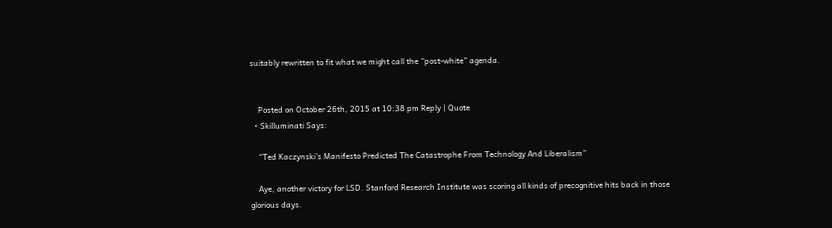suitably rewritten to fit what we might call the “post-white” agenda.


    Posted on October 26th, 2015 at 10:38 pm Reply | Quote
  • Skilluminati Says:

    “Ted Kaczynski’s Manifesto Predicted The Catastrophe From Technology And Liberalism”

    Aye, another victory for LSD. Stanford Research Institute was scoring all kinds of precognitive hits back in those glorious days.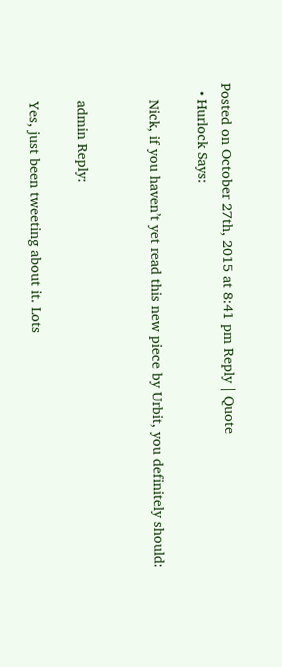Posted on October 27th, 2015 at 8:41 pm Reply | Quote
  • Hurlock Says:

    Nick, if you haven’t yet read this new piece by Urbit, you definitely should:


    admin Reply:

    Yes, just been tweeting about it. Lots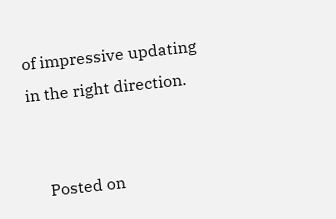of impressive updating in the right direction.


    Posted on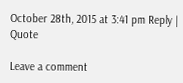October 28th, 2015 at 3:41 pm Reply | Quote

Leave a comment